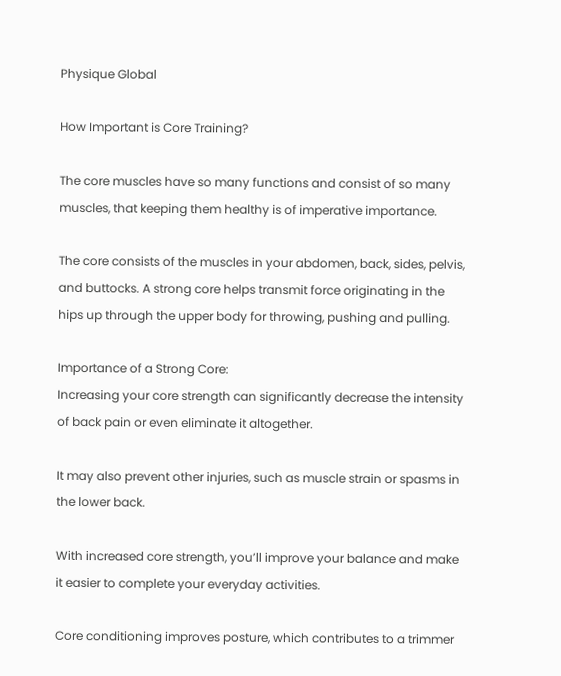Physique Global

How Important is Core Training?

The core muscles have so many functions and consist of so many muscles, that keeping them healthy is of imperative importance.

The core consists of the muscles in your abdomen, back, sides, pelvis, and buttocks. A strong core helps transmit force originating in the hips up through the upper body for throwing, pushing and pulling.

Importance of a Strong Core:
Increasing your core strength can significantly decrease the intensity of back pain or even eliminate it altogether.

It may also prevent other injuries, such as muscle strain or spasms in the lower back.

With increased core strength, you’ll improve your balance and make it easier to complete your everyday activities.

Core conditioning improves posture, which contributes to a trimmer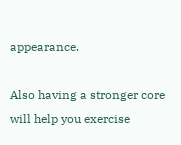appearance.

Also having a stronger core will help you exercise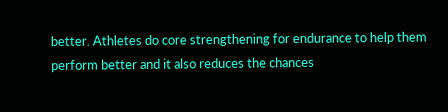better. Athletes do core strengthening for endurance to help them perform better and it also reduces the chances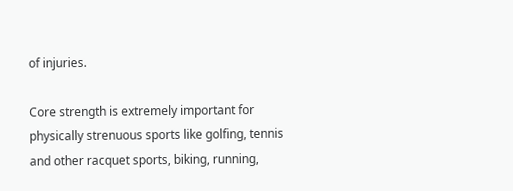of injuries.

Core strength is extremely important for physically strenuous sports like golfing, tennis and other racquet sports, biking, running,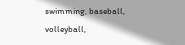swimming, baseball, volleyball,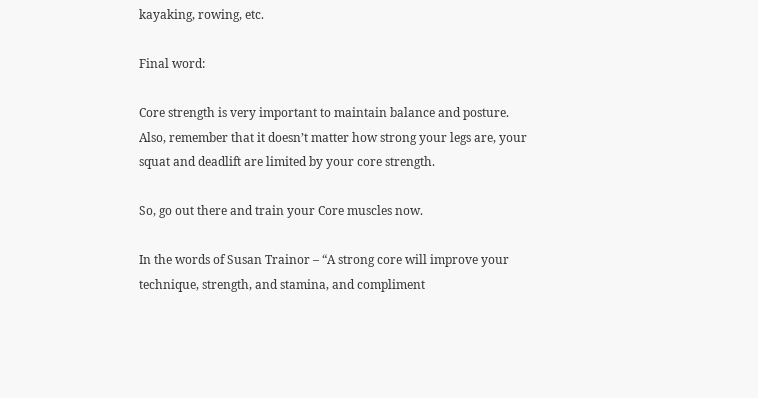kayaking, rowing, etc.

Final word:

Core strength is very important to maintain balance and posture. Also, remember that it doesn’t matter how strong your legs are, your squat and deadlift are limited by your core strength.

So, go out there and train your Core muscles now.

In the words of Susan Trainor – “A strong core will improve your technique, strength, and stamina, and compliment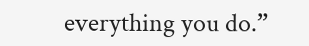everything you do.”